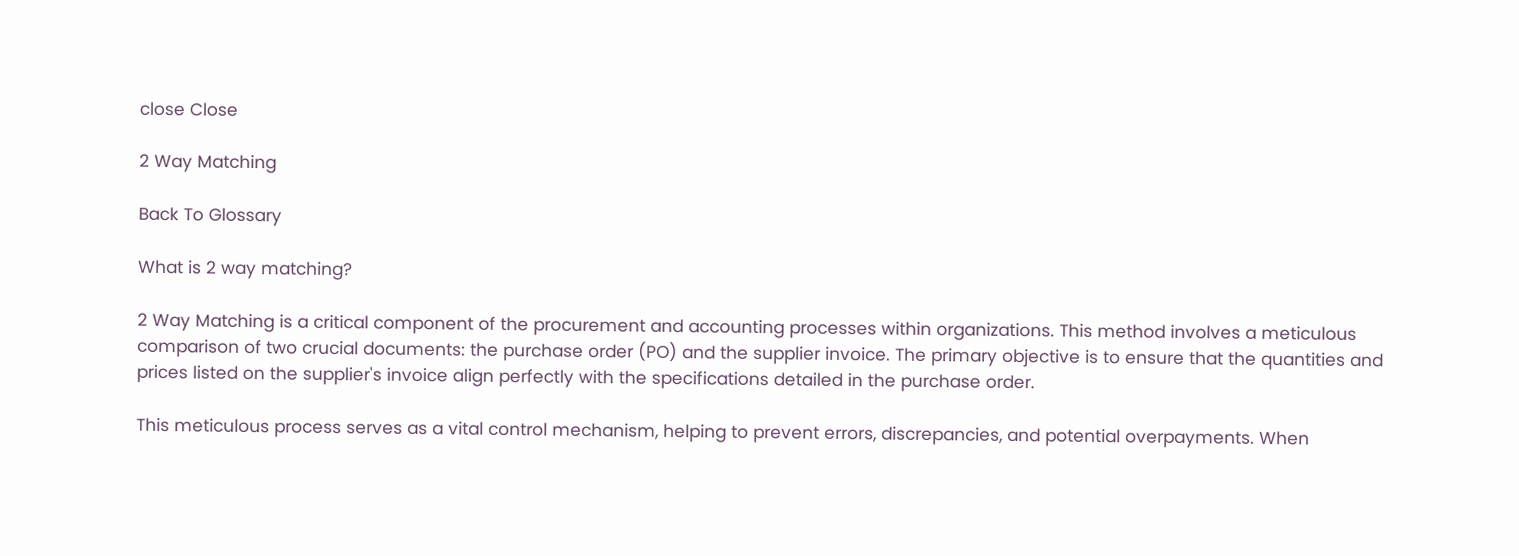close Close

2 Way Matching

Back To Glossary

What is 2 way matching?

2 Way Matching is a critical component of the procurement and accounting processes within organizations. This method involves a meticulous comparison of two crucial documents: the purchase order (PO) and the supplier invoice. The primary objective is to ensure that the quantities and prices listed on the supplier's invoice align perfectly with the specifications detailed in the purchase order.

This meticulous process serves as a vital control mechanism, helping to prevent errors, discrepancies, and potential overpayments. When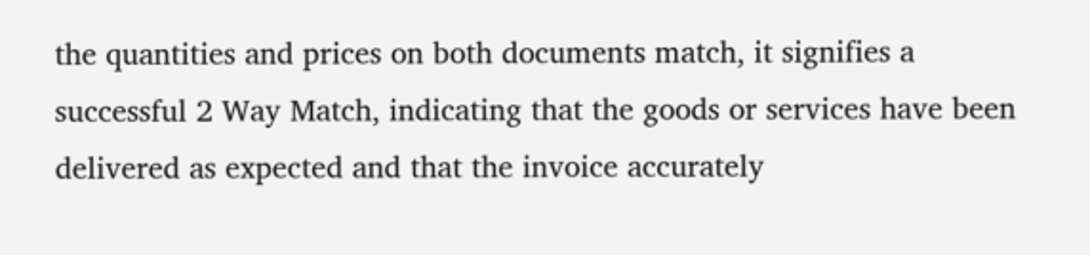the quantities and prices on both documents match, it signifies a successful 2 Way Match, indicating that the goods or services have been delivered as expected and that the invoice accurately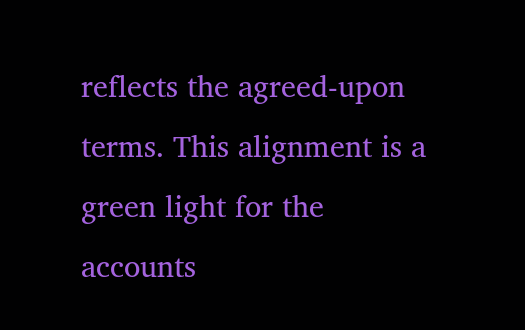reflects the agreed-upon terms. This alignment is a green light for the accounts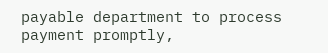payable department to process payment promptly,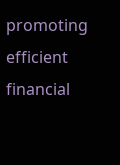promoting efficient financial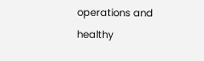operations and healthy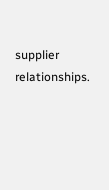supplier relationships.